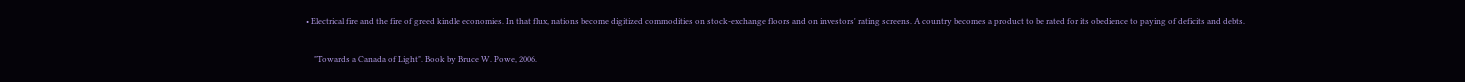• Electrical fire and the fire of greed kindle economies. In that flux, nations become digitized commodities on stock-exchange floors and on investors' rating screens. A country becomes a product to be rated for its obedience to paying of deficits and debts.

    "Towards a Canada of Light". Book by Bruce W. Powe, 2006.